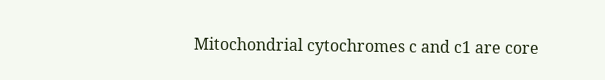Mitochondrial cytochromes c and c1 are core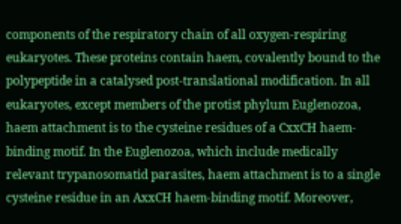components of the respiratory chain of all oxygen-respiring eukaryotes. These proteins contain haem, covalently bound to the polypeptide in a catalysed post-translational modification. In all eukaryotes, except members of the protist phylum Euglenozoa, haem attachment is to the cysteine residues of a CxxCH haem-binding motif. In the Euglenozoa, which include medically relevant trypanosomatid parasites, haem attachment is to a single cysteine residue in an AxxCH haem-binding motif. Moreover,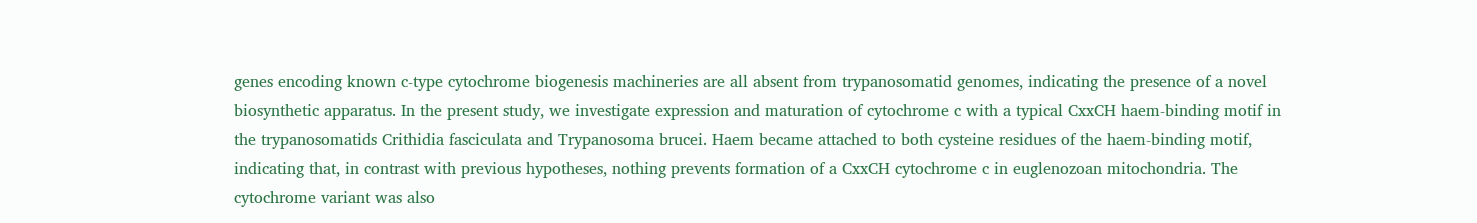genes encoding known c-type cytochrome biogenesis machineries are all absent from trypanosomatid genomes, indicating the presence of a novel biosynthetic apparatus. In the present study, we investigate expression and maturation of cytochrome c with a typical CxxCH haem-binding motif in the trypanosomatids Crithidia fasciculata and Trypanosoma brucei. Haem became attached to both cysteine residues of the haem-binding motif, indicating that, in contrast with previous hypotheses, nothing prevents formation of a CxxCH cytochrome c in euglenozoan mitochondria. The cytochrome variant was also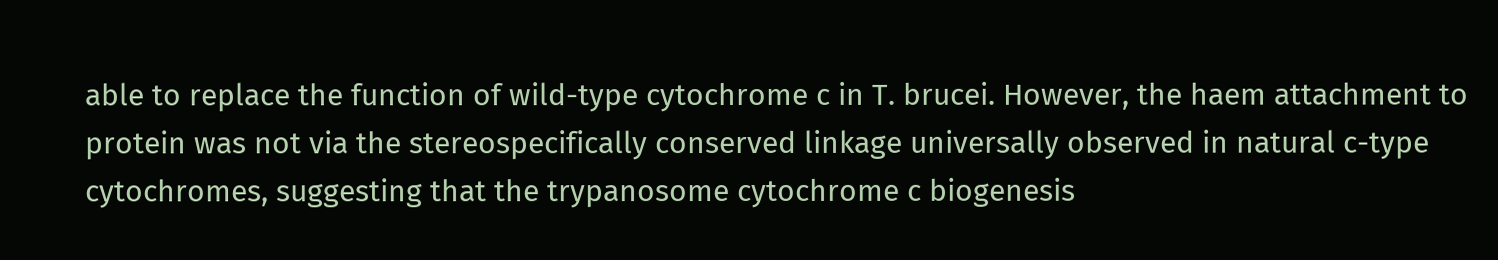able to replace the function of wild-type cytochrome c in T. brucei. However, the haem attachment to protein was not via the stereospecifically conserved linkage universally observed in natural c-type cytochromes, suggesting that the trypanosome cytochrome c biogenesis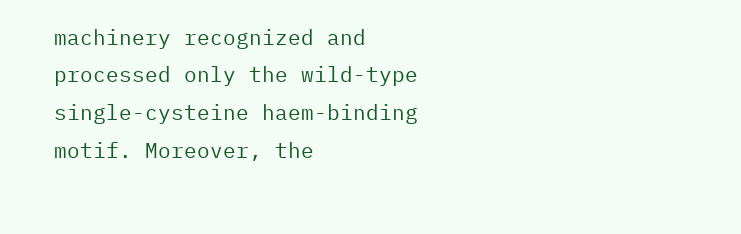machinery recognized and processed only the wild-type single-cysteine haem-binding motif. Moreover, the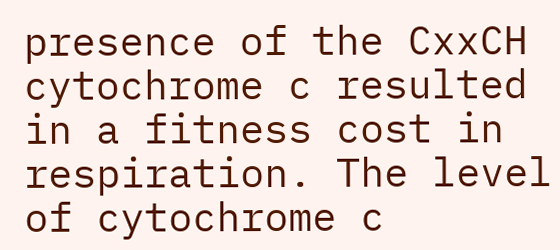presence of the CxxCH cytochrome c resulted in a fitness cost in respiration. The level of cytochrome c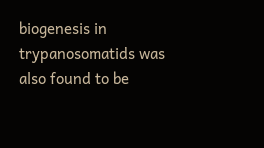biogenesis in trypanosomatids was also found to be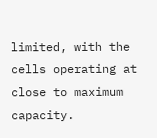limited, with the cells operating at close to maximum capacity.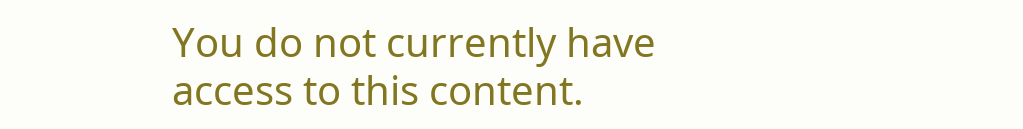You do not currently have access to this content.